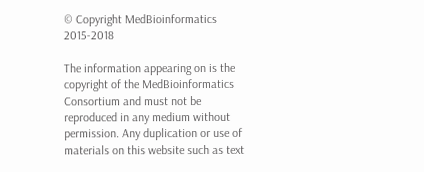© Copyright MedBioinformatics 2015-2018

The information appearing on is the copyright of the MedBioinformatics Consortium and must not be reproduced in any medium without permission. Any duplication or use of materials on this website such as text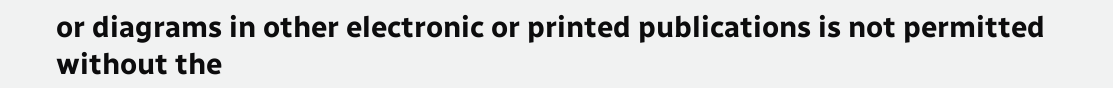or diagrams in other electronic or printed publications is not permitted without the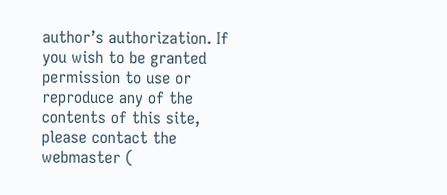author’s authorization. If you wish to be granted permission to use or reproduce any of the contents of this site, please contact the webmaster (